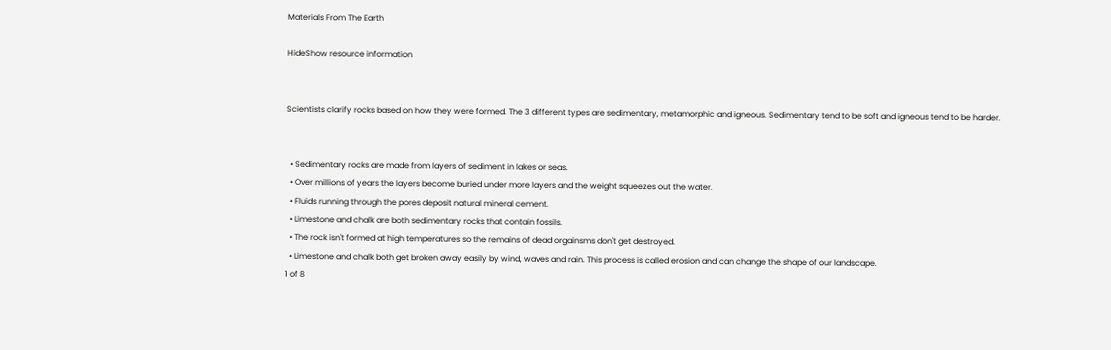Materials From The Earth

HideShow resource information


Scientists clarify rocks based on how they were formed. The 3 different types are sedimentary, metamorphic and igneous. Sedimentary tend to be soft and igneous tend to be harder.


  • Sedimentary rocks are made from layers of sediment in lakes or seas.
  • Over millions of years the layers become buried under more layers and the weight squeezes out the water.
  • Fluids running through the pores deposit natural mineral cement.
  • Limestone and chalk are both sedimentary rocks that contain fossils.
  • The rock isn't formed at high temperatures so the remains of dead orgainsms don't get destroyed.
  • Limestone and chalk both get broken away easily by wind, waves and rain. This process is called erosion and can change the shape of our landscape.
1 of 8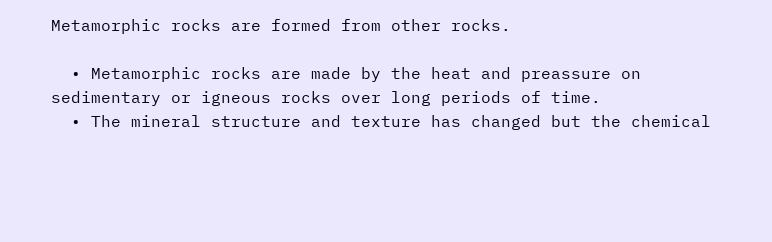Metamorphic rocks are formed from other rocks.

  • Metamorphic rocks are made by the heat and preassure on sedimentary or igneous rocks over long periods of time.
  • The mineral structure and texture has changed but the chemical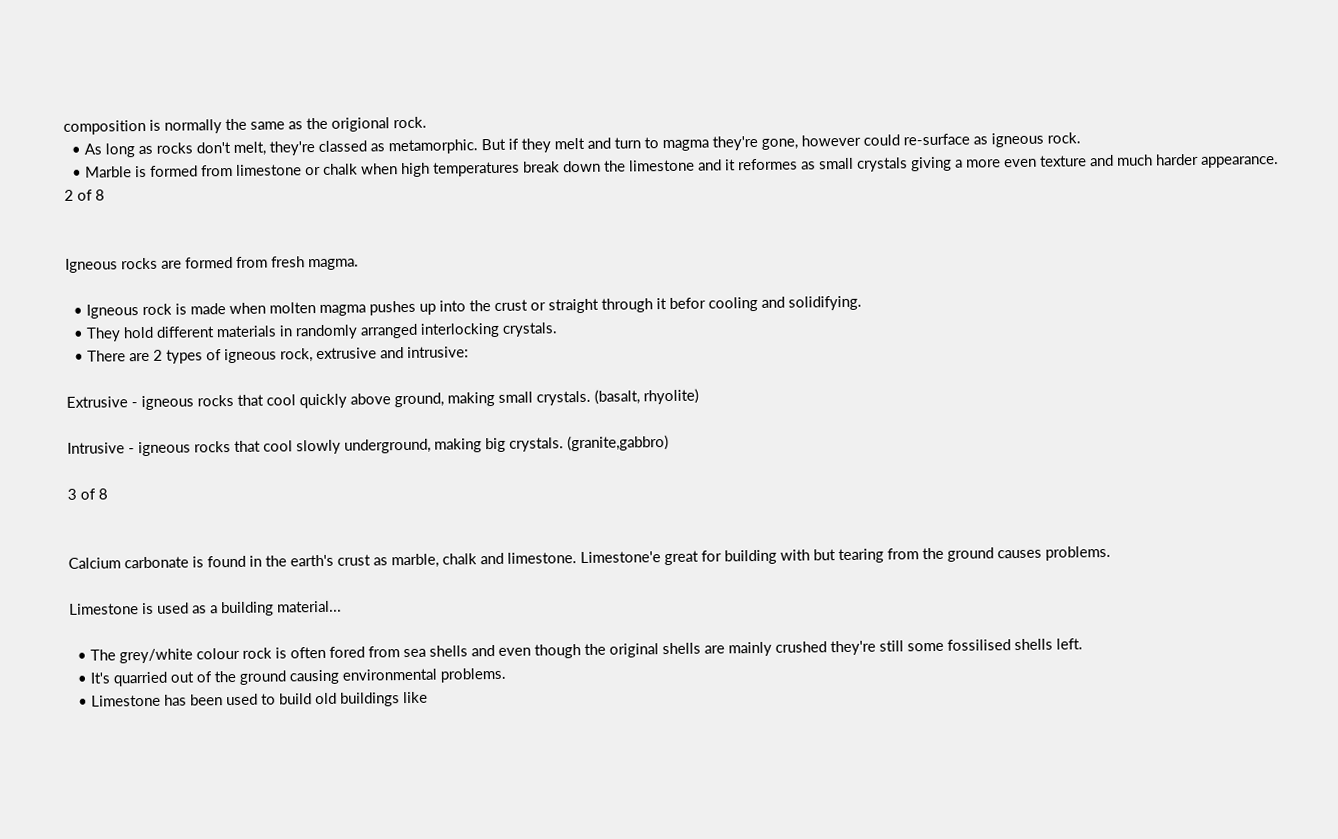composition is normally the same as the origional rock.
  • As long as rocks don't melt, they're classed as metamorphic. But if they melt and turn to magma they're gone, however could re-surface as igneous rock.
  • Marble is formed from limestone or chalk when high temperatures break down the limestone and it reformes as small crystals giving a more even texture and much harder appearance.
2 of 8


Igneous rocks are formed from fresh magma.

  • Igneous rock is made when molten magma pushes up into the crust or straight through it befor cooling and solidifying.
  • They hold different materials in randomly arranged interlocking crystals.
  • There are 2 types of igneous rock, extrusive and intrusive:

Extrusive - igneous rocks that cool quickly above ground, making small crystals. (basalt, rhyolite)

Intrusive - igneous rocks that cool slowly underground, making big crystals. (granite,gabbro)

3 of 8


Calcium carbonate is found in the earth's crust as marble, chalk and limestone. Limestone'e great for building with but tearing from the ground causes problems.

Limestone is used as a building material...

  • The grey/white colour rock is often fored from sea shells and even though the original shells are mainly crushed they're still some fossilised shells left.
  • It's quarried out of the ground causing environmental problems.
  • Limestone has been used to build old buildings like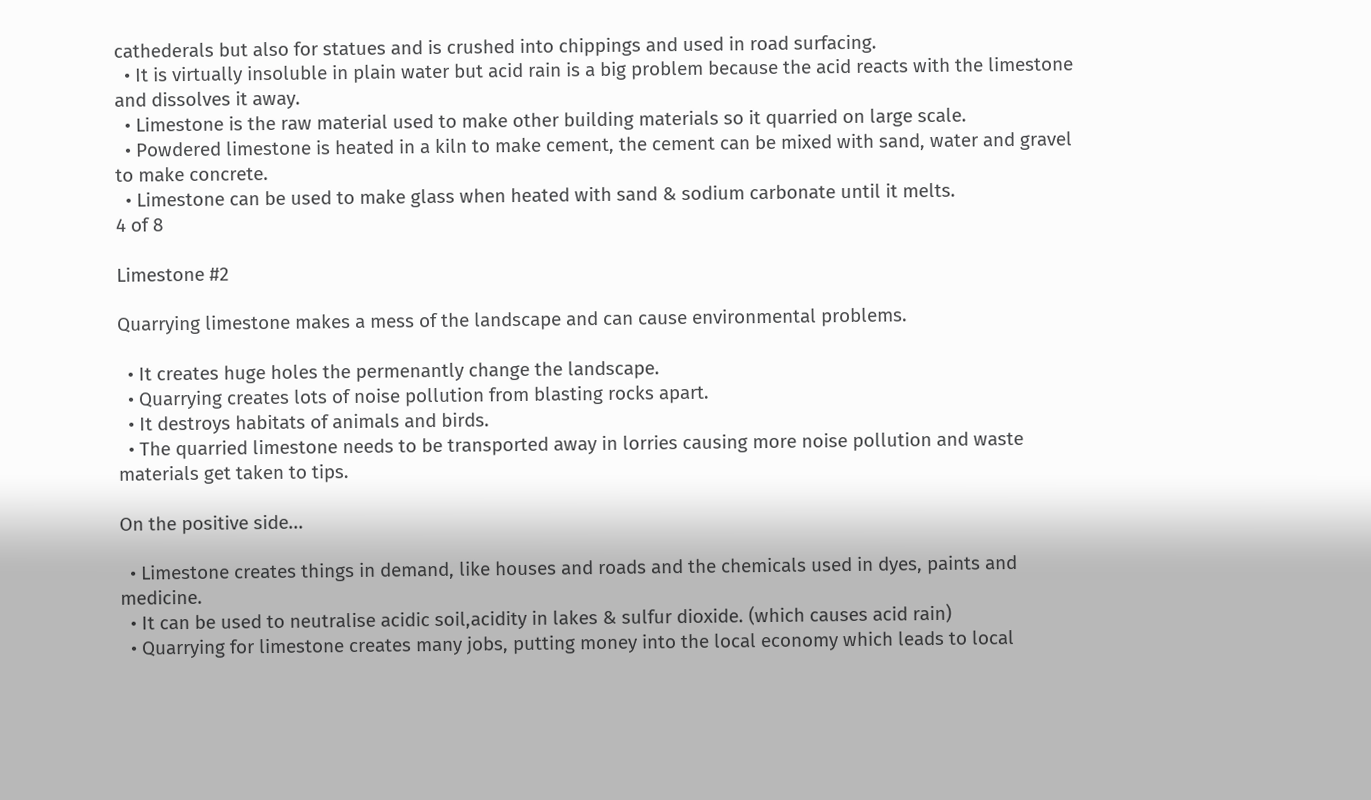cathederals but also for statues and is crushed into chippings and used in road surfacing.
  • It is virtually insoluble in plain water but acid rain is a big problem because the acid reacts with the limestone and dissolves it away.
  • Limestone is the raw material used to make other building materials so it quarried on large scale.
  • Powdered limestone is heated in a kiln to make cement, the cement can be mixed with sand, water and gravel to make concrete.
  • Limestone can be used to make glass when heated with sand & sodium carbonate until it melts.
4 of 8

Limestone #2

Quarrying limestone makes a mess of the landscape and can cause environmental problems.

  • It creates huge holes the permenantly change the landscape.
  • Quarrying creates lots of noise pollution from blasting rocks apart.
  • It destroys habitats of animals and birds.
  • The quarried limestone needs to be transported away in lorries causing more noise pollution and waste materials get taken to tips.

On the positive side...

  • Limestone creates things in demand, like houses and roads and the chemicals used in dyes, paints and medicine.
  • It can be used to neutralise acidic soil,acidity in lakes & sulfur dioxide. (which causes acid rain)
  • Quarrying for limestone creates many jobs, putting money into the local economy which leads to local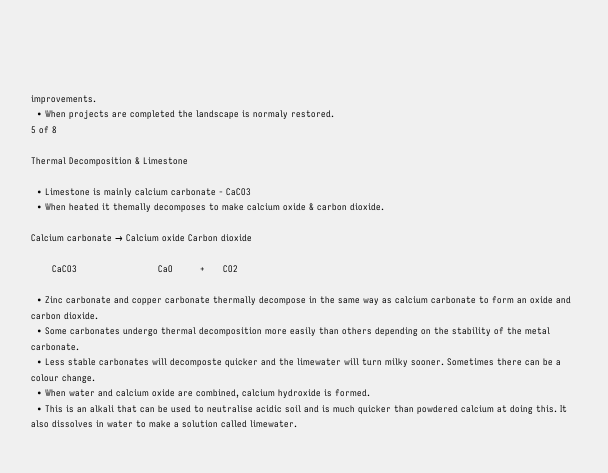improvements.
  • When projects are completed the landscape is normaly restored.
5 of 8

Thermal Decomposition & Limestone

  • Limestone is mainly calcium carbonate - CaCO3
  • When heated it themally decomposes to make calcium oxide & carbon dioxide.

Calcium carbonate → Calcium oxide Carbon dioxide

       CaCO3                           CaO         +      CO2

  • Zinc carbonate and copper carbonate thermally decompose in the same way as calcium carbonate to form an oxide and carbon dioxide.
  • Some carbonates undergo thermal decomposition more easily than others depending on the stability of the metal carbonate.
  • Less stable carbonates will decomposte quicker and the limewater will turn milky sooner. Sometimes there can be a colour change.
  • When water and calcium oxide are combined, calcium hydroxide is formed.
  • This is an alkali that can be used to neutralise acidic soil and is much quicker than powdered calcium at doing this. It also dissolves in water to make a solution called limewater.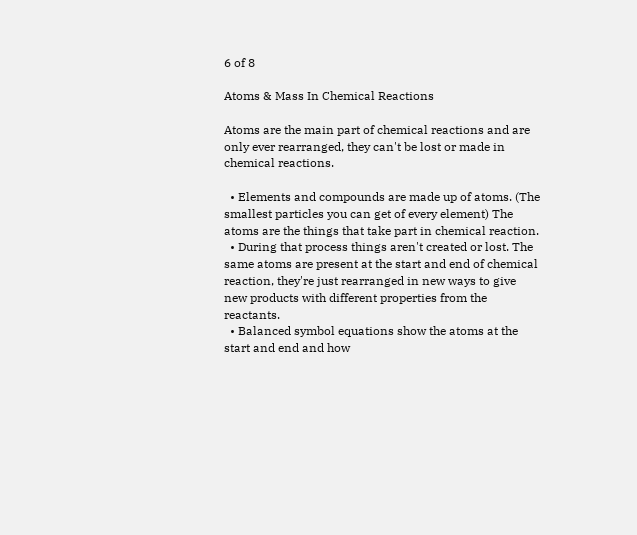6 of 8

Atoms & Mass In Chemical Reactions

Atoms are the main part of chemical reactions and are only ever rearranged, they can't be lost or made in chemical reactions.

  • Elements and compounds are made up of atoms. (The smallest particles you can get of every element) The atoms are the things that take part in chemical reaction.
  • During that process things aren't created or lost. The same atoms are present at the start and end of chemical reaction, they're just rearranged in new ways to give new products with different properties from the reactants.
  • Balanced symbol equations show the atoms at the start and end and how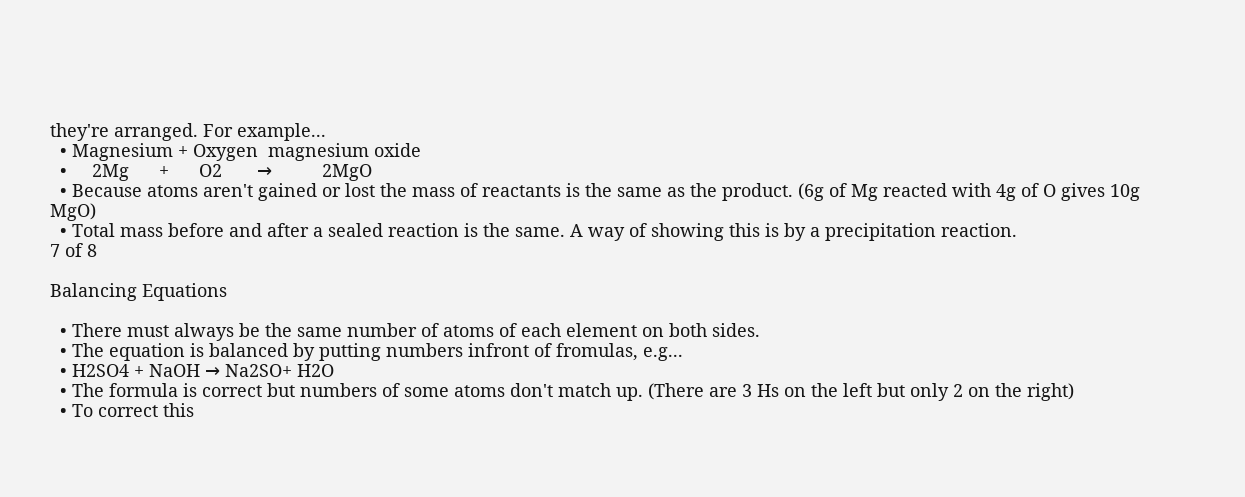they're arranged. For example...
  • Magnesium + Oxygen  magnesium oxide
  •     2Mg      +      O2       →          2MgO
  • Because atoms aren't gained or lost the mass of reactants is the same as the product. (6g of Mg reacted with 4g of O gives 10g MgO)
  • Total mass before and after a sealed reaction is the same. A way of showing this is by a precipitation reaction.
7 of 8

Balancing Equations

  • There must always be the same number of atoms of each element on both sides.
  • The equation is balanced by putting numbers infront of fromulas, e.g...
  • H2SO4 + NaOH → Na2SO+ H2O
  • The formula is correct but numbers of some atoms don't match up. (There are 3 Hs on the left but only 2 on the right)
  • To correct this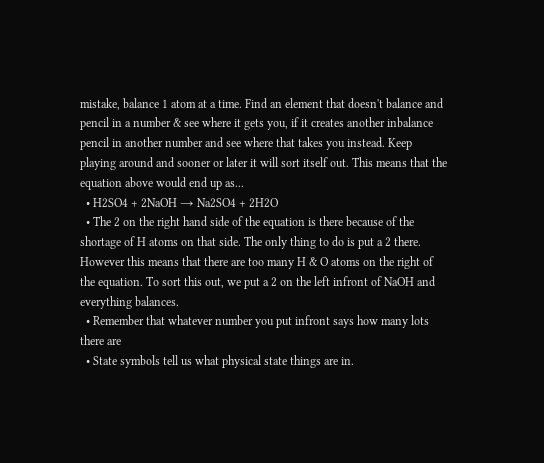mistake, balance 1 atom at a time. Find an element that doesn't balance and  pencil in a number & see where it gets you, if it creates another inbalance pencil in another number and see where that takes you instead. Keep playing around and sooner or later it will sort itself out. This means that the equation above would end up as...
  • H2SO4 + 2NaOH → Na2SO4 + 2H2O
  • The 2 on the right hand side of the equation is there because of the shortage of H atoms on that side. The only thing to do is put a 2 there. However this means that there are too many H & O atoms on the right of the equation. To sort this out, we put a 2 on the left infront of NaOH and everything balances.
  • Remember that whatever number you put infront says how many lots there are
  • State symbols tell us what physical state things are in.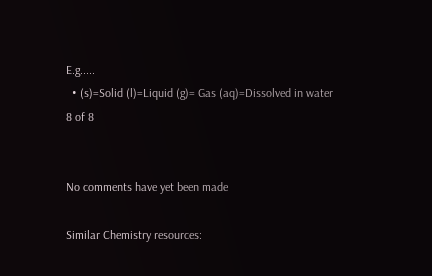E.g.....
  • (s)=Solid (l)=Liquid (g)= Gas (aq)=Dissolved in water
8 of 8


No comments have yet been made

Similar Chemistry resources: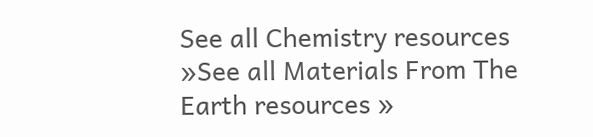See all Chemistry resources »See all Materials From The Earth resources »